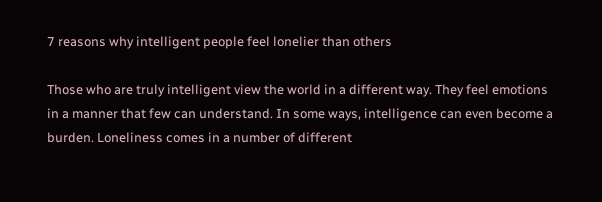7 reasons why intelligent people feel lonelier than others

Those who are truly intelligent view the world in a different way. They feel emotions in a manner that few can understand. In some ways, intelligence can even become a burden. Loneliness comes in a number of different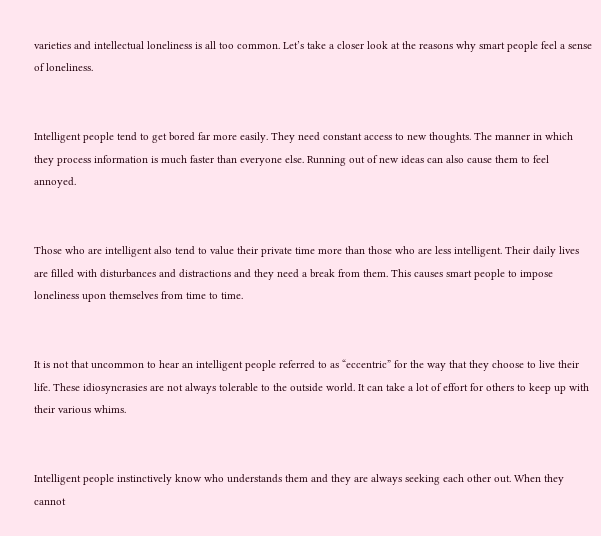varieties and intellectual loneliness is all too common. Let’s take a closer look at the reasons why smart people feel a sense of loneliness.


Intelligent people tend to get bored far more easily. They need constant access to new thoughts. The manner in which they process information is much faster than everyone else. Running out of new ideas can also cause them to feel annoyed.


Those who are intelligent also tend to value their private time more than those who are less intelligent. Their daily lives are filled with disturbances and distractions and they need a break from them. This causes smart people to impose loneliness upon themselves from time to time.


It is not that uncommon to hear an intelligent people referred to as “eccentric” for the way that they choose to live their life. These idiosyncrasies are not always tolerable to the outside world. It can take a lot of effort for others to keep up with their various whims.


Intelligent people instinctively know who understands them and they are always seeking each other out. When they cannot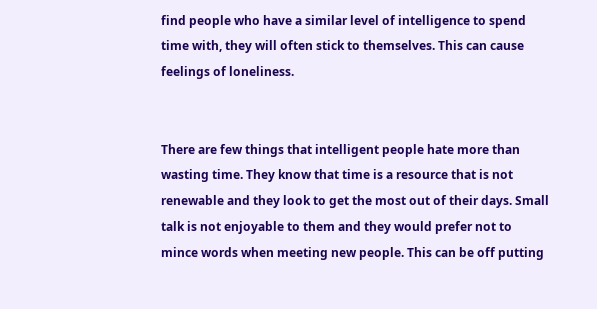find people who have a similar level of intelligence to spend time with, they will often stick to themselves. This can cause feelings of loneliness.


There are few things that intelligent people hate more than wasting time. They know that time is a resource that is not renewable and they look to get the most out of their days. Small talk is not enjoyable to them and they would prefer not to mince words when meeting new people. This can be off putting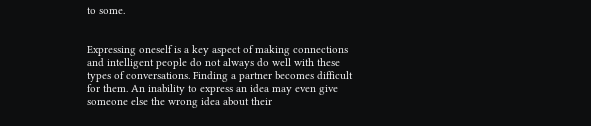to some.


Expressing oneself is a key aspect of making connections and intelligent people do not always do well with these types of conversations. Finding a partner becomes difficult for them. An inability to express an idea may even give someone else the wrong idea about their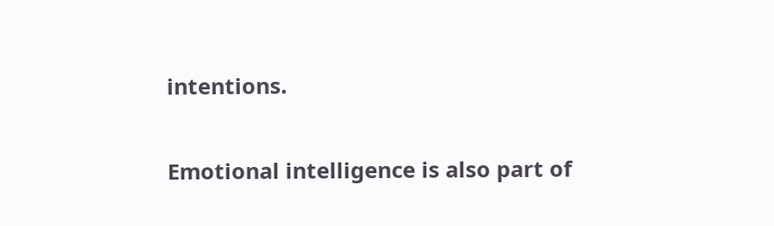intentions.


Emotional intelligence is also part of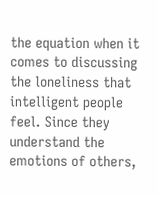the equation when it comes to discussing the loneliness that intelligent people feel. Since they understand the emotions of others,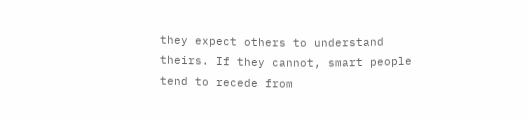they expect others to understand theirs. If they cannot, smart people tend to recede from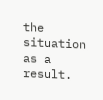the situation as a result.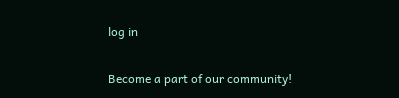log in

Become a part of our community!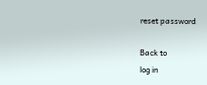reset password

Back to
log in